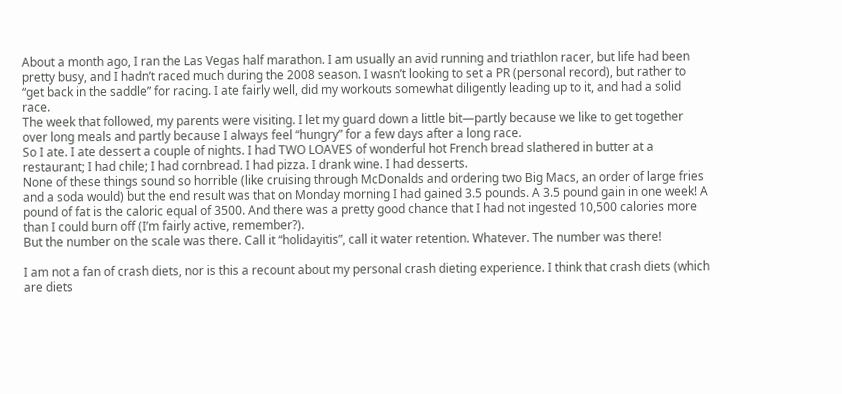About a month ago, I ran the Las Vegas half marathon. I am usually an avid running and triathlon racer, but life had been pretty busy, and I hadn’t raced much during the 2008 season. I wasn’t looking to set a PR (personal record), but rather to “get back in the saddle” for racing. I ate fairly well, did my workouts somewhat diligently leading up to it, and had a solid race.
The week that followed, my parents were visiting. I let my guard down a little bit—partly because we like to get together over long meals and partly because I always feel “hungry” for a few days after a long race.
So I ate. I ate dessert a couple of nights. I had TWO LOAVES of wonderful hot French bread slathered in butter at a restaurant; I had chile; I had cornbread. I had pizza. I drank wine. I had desserts.
None of these things sound so horrible (like cruising through McDonalds and ordering two Big Macs, an order of large fries and a soda would) but the end result was that on Monday morning I had gained 3.5 pounds. A 3.5 pound gain in one week! A pound of fat is the caloric equal of 3500. And there was a pretty good chance that I had not ingested 10,500 calories more than I could burn off (I’m fairly active, remember?).
But the number on the scale was there. Call it “holidayitis”, call it water retention. Whatever. The number was there!

I am not a fan of crash diets, nor is this a recount about my personal crash dieting experience. I think that crash diets (which are diets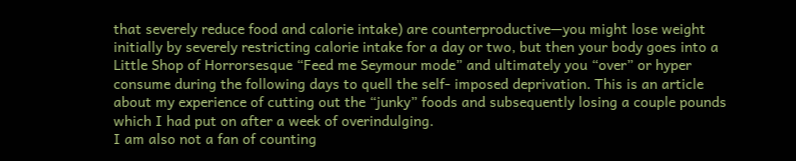that severely reduce food and calorie intake) are counterproductive—you might lose weight initially by severely restricting calorie intake for a day or two, but then your body goes into a Little Shop of Horrorsesque “Feed me Seymour mode” and ultimately you “over” or hyper consume during the following days to quell the self- imposed deprivation. This is an article about my experience of cutting out the “junky” foods and subsequently losing a couple pounds which I had put on after a week of overindulging.
I am also not a fan of counting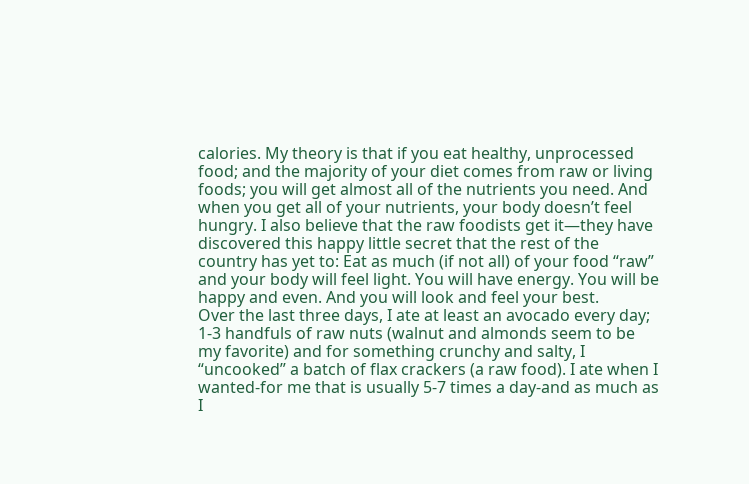calories. My theory is that if you eat healthy, unprocessed food; and the majority of your diet comes from raw or living foods; you will get almost all of the nutrients you need. And when you get all of your nutrients, your body doesn’t feel hungry. I also believe that the raw foodists get it—they have discovered this happy little secret that the rest of the country has yet to: Eat as much (if not all) of your food “raw” and your body will feel light. You will have energy. You will be happy and even. And you will look and feel your best.
Over the last three days, I ate at least an avocado every day; 1-3 handfuls of raw nuts (walnut and almonds seem to be my favorite) and for something crunchy and salty, I “uncooked” a batch of flax crackers (a raw food). I ate when I wanted-for me that is usually 5-7 times a day-and as much as I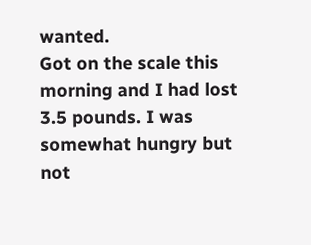wanted.
Got on the scale this morning and I had lost 3.5 pounds. I was somewhat hungry but not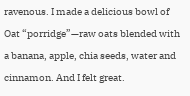ravenous. I made a delicious bowl of Oat “porridge”—raw oats blended with a banana, apple, chia seeds, water and cinnamon. And I felt great.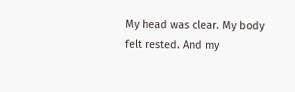My head was clear. My body felt rested. And my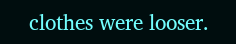clothes were looser.